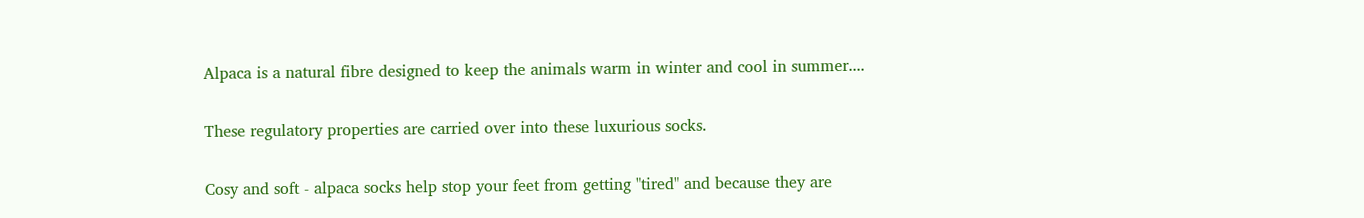Alpaca is a natural fibre designed to keep the animals warm in winter and cool in summer....

These regulatory properties are carried over into these luxurious socks.

Cosy and soft - alpaca socks help stop your feet from getting "tired" and because they are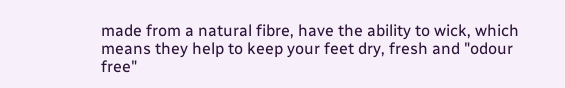made from a natural fibre, have the ability to wick, which means they help to keep your feet dry, fresh and "odour free"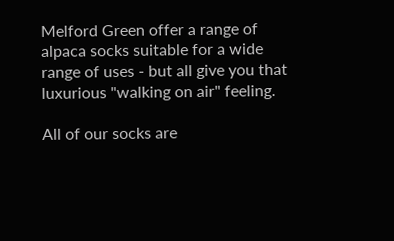Melford Green offer a range of alpaca socks suitable for a wide range of uses - but all give you that luxurious "walking on air" feeling.

All of our socks are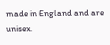made in England and are unisex.